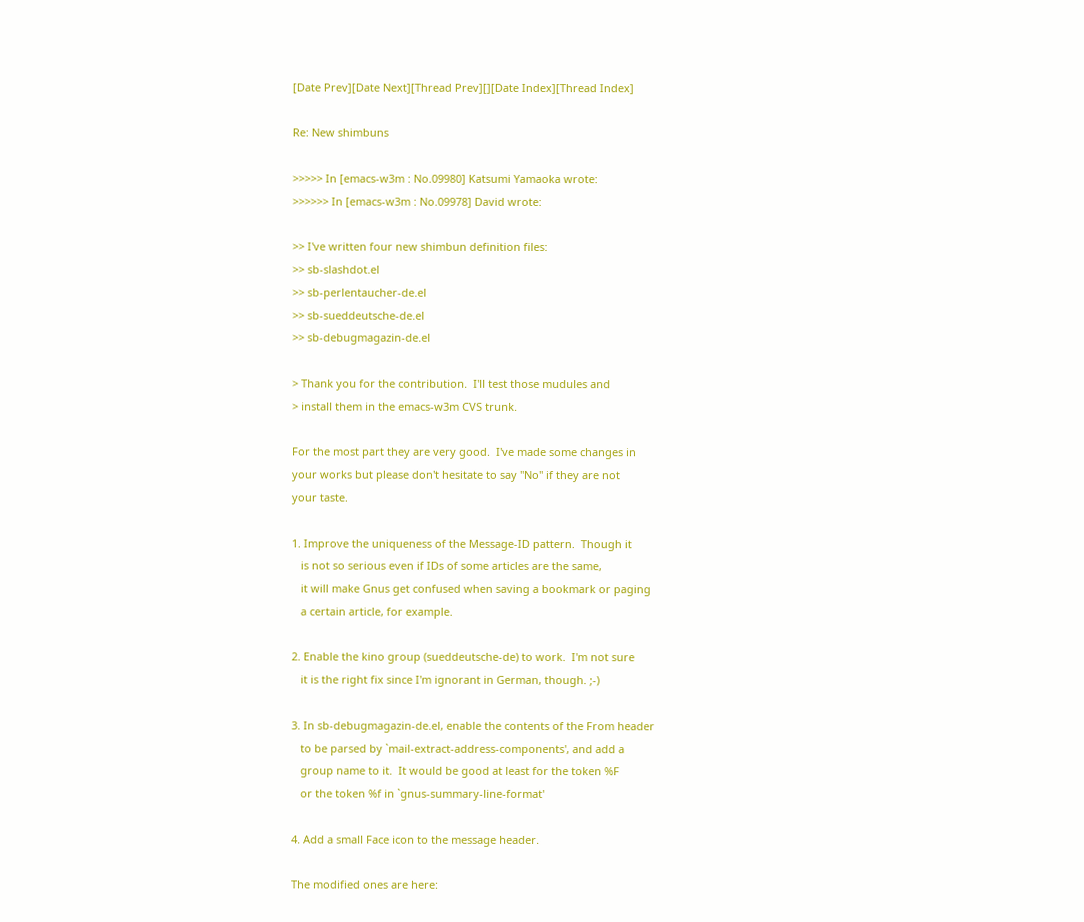[Date Prev][Date Next][Thread Prev][][Date Index][Thread Index]

Re: New shimbuns

>>>>> In [emacs-w3m : No.09980] Katsumi Yamaoka wrote:
>>>>>> In [emacs-w3m : No.09978] David wrote:

>> I've written four new shimbun definition files:
>> sb-slashdot.el
>> sb-perlentaucher-de.el
>> sb-sueddeutsche-de.el
>> sb-debugmagazin-de.el

> Thank you for the contribution.  I'll test those mudules and
> install them in the emacs-w3m CVS trunk.

For the most part they are very good.  I've made some changes in
your works but please don't hesitate to say "No" if they are not
your taste.

1. Improve the uniqueness of the Message-ID pattern.  Though it
   is not so serious even if IDs of some articles are the same,
   it will make Gnus get confused when saving a bookmark or paging
   a certain article, for example.

2. Enable the kino group (sueddeutsche-de) to work.  I'm not sure
   it is the right fix since I'm ignorant in German, though. ;-)

3. In sb-debugmagazin-de.el, enable the contents of the From header
   to be parsed by `mail-extract-address-components', and add a
   group name to it.  It would be good at least for the token %F
   or the token %f in `gnus-summary-line-format'

4. Add a small Face icon to the message header.

The modified ones are here: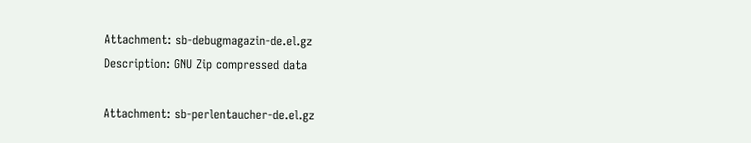Attachment: sb-debugmagazin-de.el.gz
Description: GNU Zip compressed data

Attachment: sb-perlentaucher-de.el.gz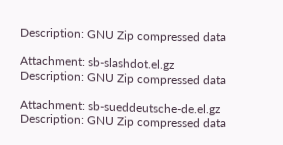Description: GNU Zip compressed data

Attachment: sb-slashdot.el.gz
Description: GNU Zip compressed data

Attachment: sb-sueddeutsche-de.el.gz
Description: GNU Zip compressed data